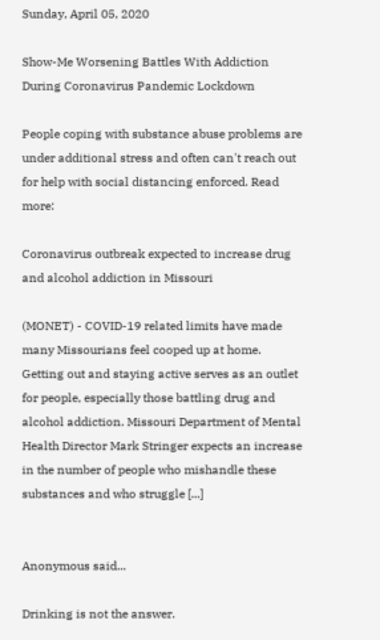Sunday, April 05, 2020

Show-Me Worsening Battles With Addiction During Coronavirus Pandemic Lockdown

People coping with substance abuse problems are under additional stress and often can't reach out for help with social distancing enforced. Read more:

Coronavirus outbreak expected to increase drug and alcohol addiction in Missouri

(MONET) - COVID-19 related limits have made many Missourians feel cooped up at home. Getting out and staying active serves as an outlet for people, especially those battling drug and alcohol addiction. Missouri Department of Mental Health Director Mark Stringer expects an increase in the number of people who mishandle these substances and who struggle [...]


Anonymous said...

Drinking is not the answer.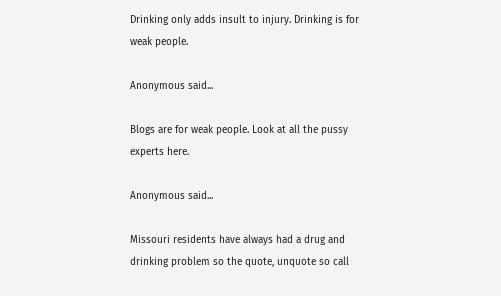Drinking only adds insult to injury. Drinking is for weak people.

Anonymous said...

Blogs are for weak people. Look at all the pussy experts here.

Anonymous said...

Missouri residents have always had a drug and drinking problem so the quote, unquote so call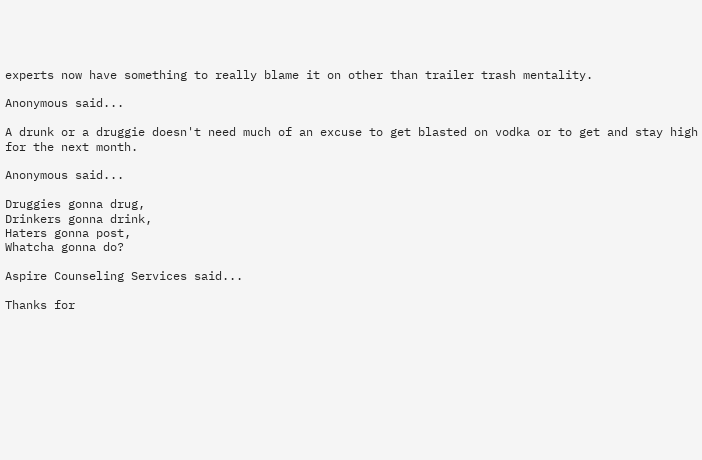experts now have something to really blame it on other than trailer trash mentality.

Anonymous said...

A drunk or a druggie doesn't need much of an excuse to get blasted on vodka or to get and stay high for the next month.

Anonymous said...

Druggies gonna drug,
Drinkers gonna drink,
Haters gonna post,
Whatcha gonna do?

Aspire Counseling Services said...

Thanks for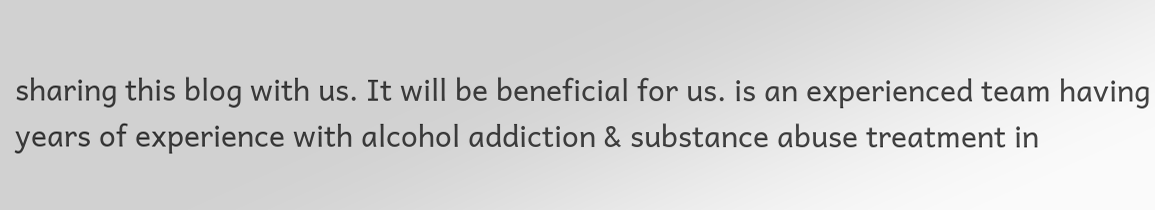sharing this blog with us. It will be beneficial for us. is an experienced team having years of experience with alcohol addiction & substance abuse treatment in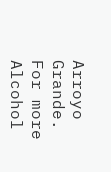Arroyo Grande. For more Alcohol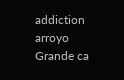addiction arroyo Grande ca